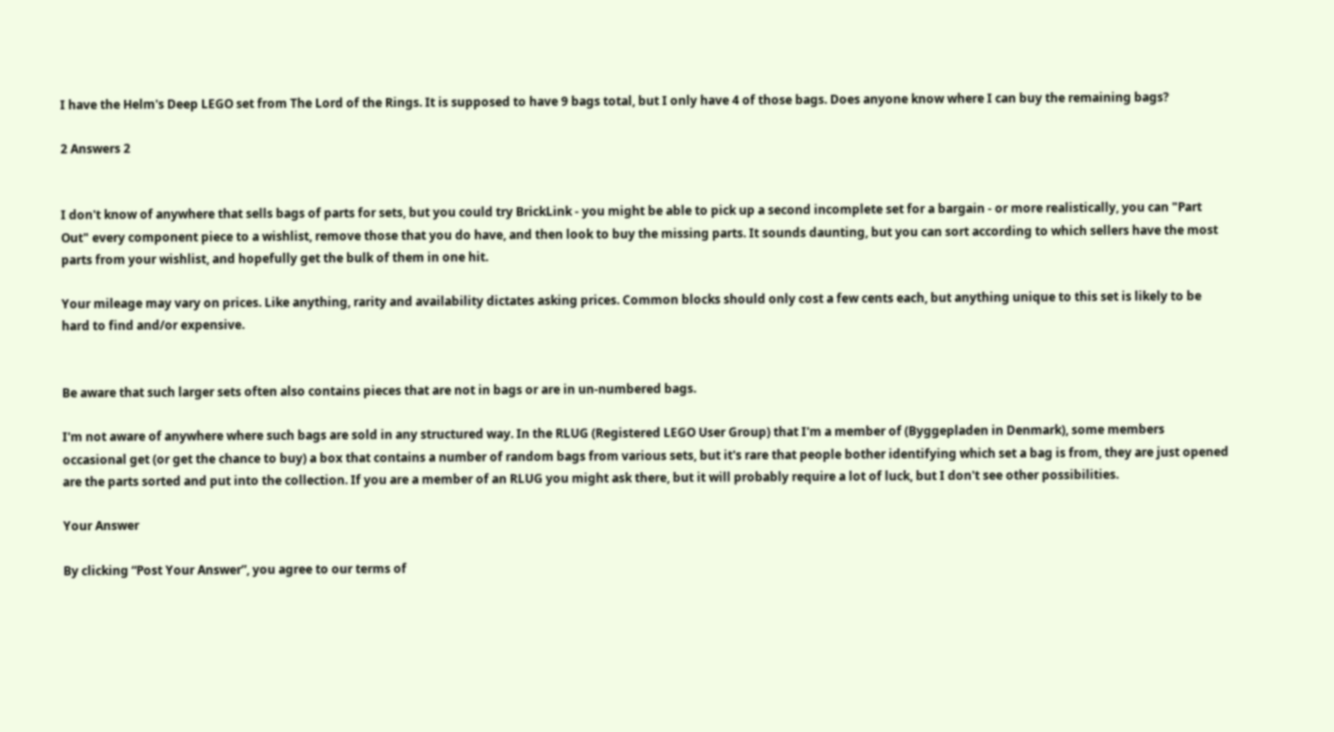I have the Helm's Deep LEGO set from The Lord of the Rings. It is supposed to have 9 bags total, but I only have 4 of those bags. Does anyone know where I can buy the remaining bags?

2 Answers 2


I don't know of anywhere that sells bags of parts for sets, but you could try BrickLink - you might be able to pick up a second incomplete set for a bargain - or more realistically, you can "Part Out" every component piece to a wishlist, remove those that you do have, and then look to buy the missing parts. It sounds daunting, but you can sort according to which sellers have the most parts from your wishlist, and hopefully get the bulk of them in one hit.

Your mileage may vary on prices. Like anything, rarity and availability dictates asking prices. Common blocks should only cost a few cents each, but anything unique to this set is likely to be hard to find and/or expensive.


Be aware that such larger sets often also contains pieces that are not in bags or are in un-numbered bags.

I'm not aware of anywhere where such bags are sold in any structured way. In the RLUG (Registered LEGO User Group) that I'm a member of (Byggepladen in Denmark), some members occasional get (or get the chance to buy) a box that contains a number of random bags from various sets, but it's rare that people bother identifying which set a bag is from, they are just opened are the parts sorted and put into the collection. If you are a member of an RLUG you might ask there, but it will probably require a lot of luck, but I don't see other possibilities.

Your Answer

By clicking “Post Your Answer”, you agree to our terms of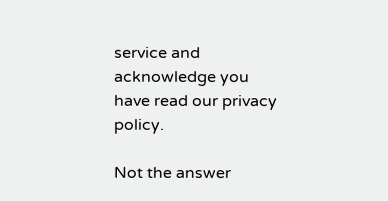service and acknowledge you have read our privacy policy.

Not the answer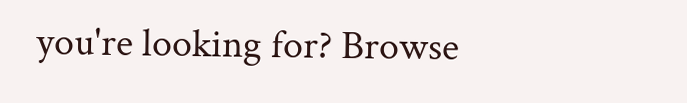you're looking for? Browse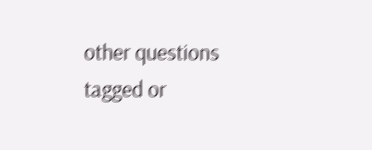other questions tagged or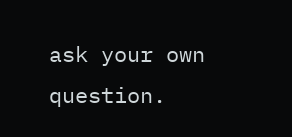ask your own question.